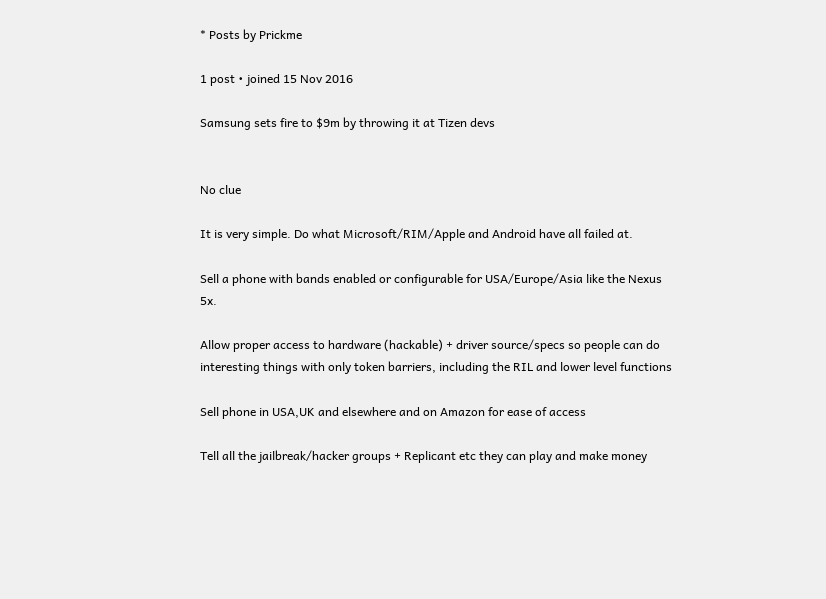* Posts by Prickme

1 post • joined 15 Nov 2016

Samsung sets fire to $9m by throwing it at Tizen devs


No clue

It is very simple. Do what Microsoft/RIM/Apple and Android have all failed at.

Sell a phone with bands enabled or configurable for USA/Europe/Asia like the Nexus 5x.

Allow proper access to hardware (hackable) + driver source/specs so people can do interesting things with only token barriers, including the RIL and lower level functions

Sell phone in USA,UK and elsewhere and on Amazon for ease of access

Tell all the jailbreak/hacker groups + Replicant etc they can play and make money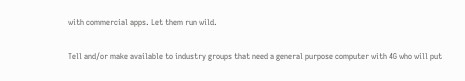with commercial apps. Let them run wild.

Tell and/or make available to industry groups that need a general purpose computer with 4G who will put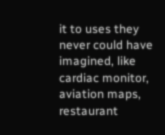it to uses they never could have imagined, like cardiac monitor, aviation maps, restaurant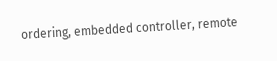ordering, embedded controller, remote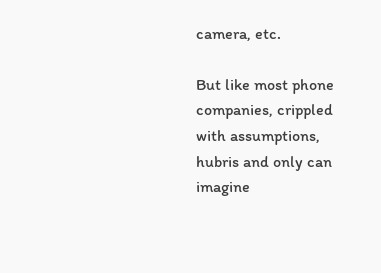camera, etc.

But like most phone companies, crippled with assumptions, hubris and only can imagine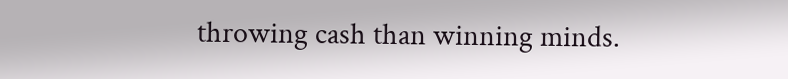throwing cash than winning minds.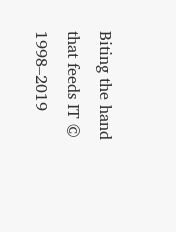Biting the hand that feeds IT © 1998–2019